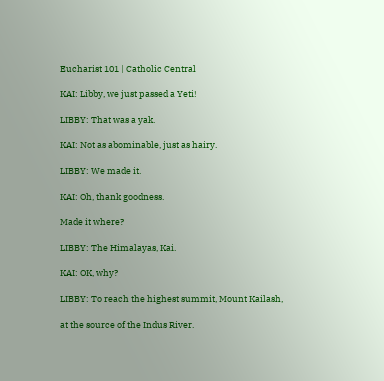Eucharist 101 | Catholic Central

KAI: Libby, we just passed a Yeti!

LIBBY: That was a yak.

KAI: Not as abominable, just as hairy.

LIBBY: We made it.

KAI: Oh, thank goodness.

Made it where?

LIBBY: The Himalayas, Kai.

KAI: OK, why?

LIBBY: To reach the highest summit, Mount Kailash,

at the source of the Indus River.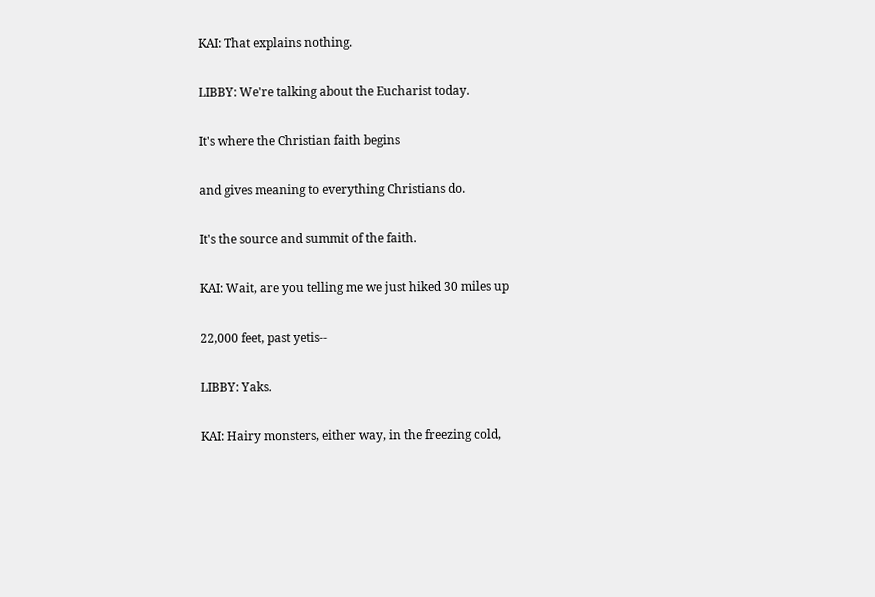KAI: That explains nothing.

LIBBY: We're talking about the Eucharist today.

It's where the Christian faith begins

and gives meaning to everything Christians do.

It's the source and summit of the faith.

KAI: Wait, are you telling me we just hiked 30 miles up

22,000 feet, past yetis--

LIBBY: Yaks.

KAI: Hairy monsters, either way, in the freezing cold,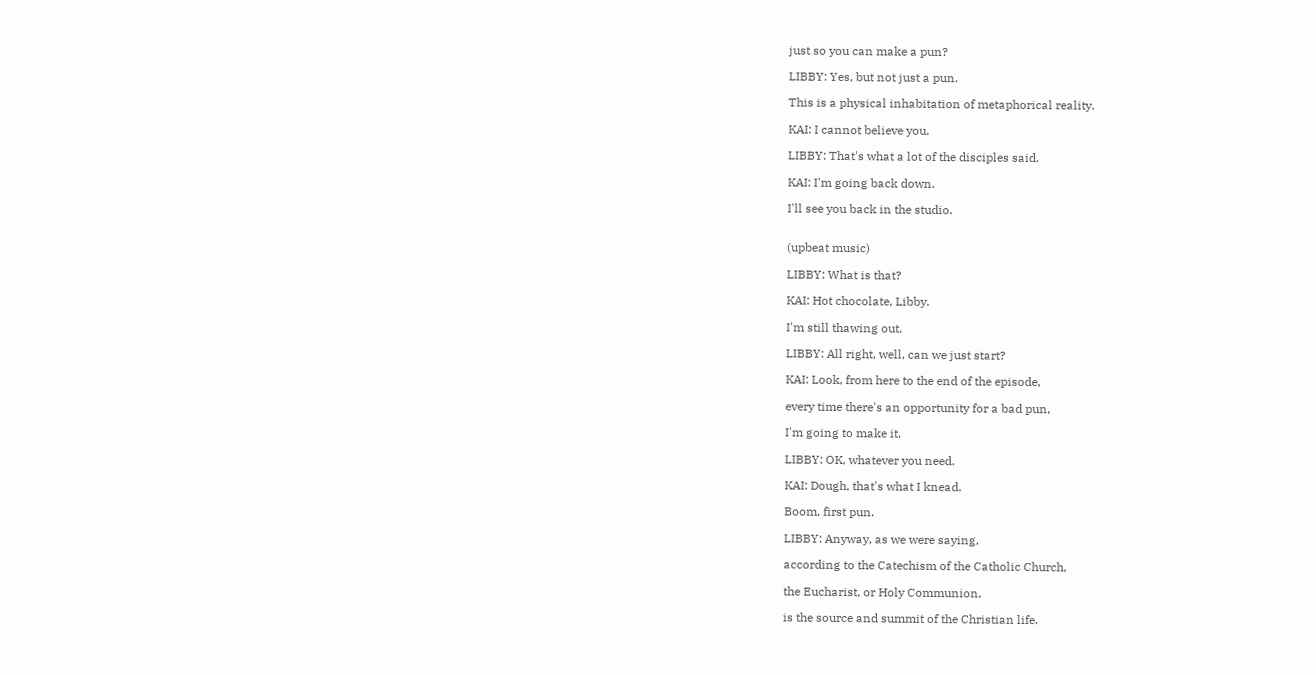just so you can make a pun?

LIBBY: Yes, but not just a pun.

This is a physical inhabitation of metaphorical reality.

KAI: I cannot believe you.

LIBBY: That's what a lot of the disciples said.

KAI: I'm going back down.

I'll see you back in the studio.


(upbeat music)

LIBBY: What is that?

KAI: Hot chocolate, Libby.

I'm still thawing out.

LIBBY: All right, well, can we just start?

KAI: Look, from here to the end of the episode,

every time there's an opportunity for a bad pun,

I'm going to make it.

LIBBY: OK, whatever you need.

KAI: Dough, that's what I knead.

Boom, first pun.

LIBBY: Anyway, as we were saying,

according to the Catechism of the Catholic Church,

the Eucharist, or Holy Communion,

is the source and summit of the Christian life.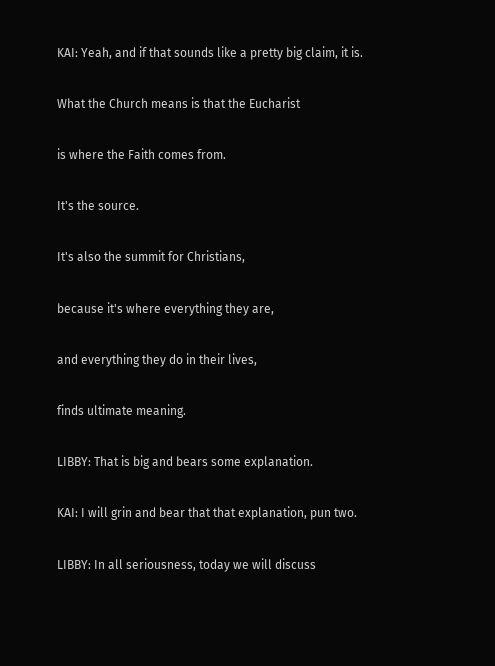KAI: Yeah, and if that sounds like a pretty big claim, it is.

What the Church means is that the Eucharist

is where the Faith comes from.

It's the source.

It's also the summit for Christians,

because it's where everything they are,

and everything they do in their lives,

finds ultimate meaning.

LIBBY: That is big and bears some explanation.

KAI: I will grin and bear that that explanation, pun two.

LIBBY: In all seriousness, today we will discuss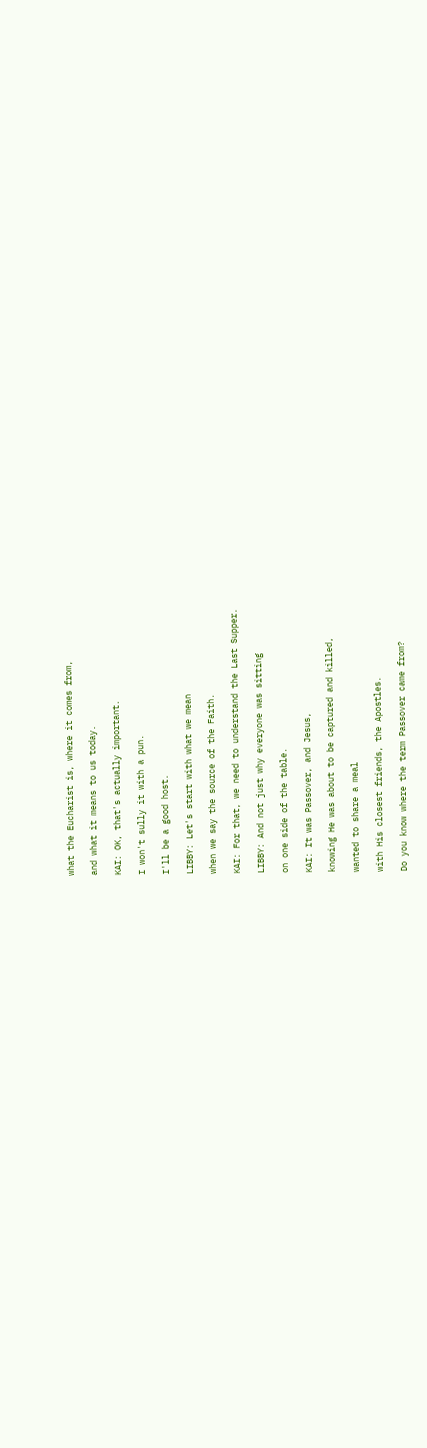what the Eucharist is, where it comes from,

and what it means to us today.

KAI: OK, that's actually important.

I won't sully it with a pun.

I'll be a good host.

LIBBY: Let's start with what we mean

when we say the source of the Faith.

KAI: For that, we need to understand the Last Supper.

LIBBY: And not just why everyone was sitting

on one side of the table.

KAI: It was Passover, and Jesus,

knowing He was about to be captured and killed,

wanted to share a meal

with His closest friends, the Apostles.

Do you know where the term Passover came from?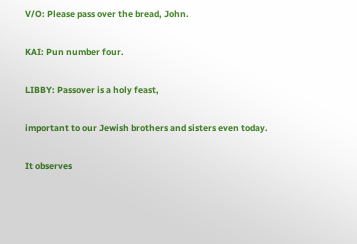V/O: Please pass over the bread, John.

KAI: Pun number four.

LIBBY: Passover is a holy feast,

important to our Jewish brothers and sisters even today.

It observes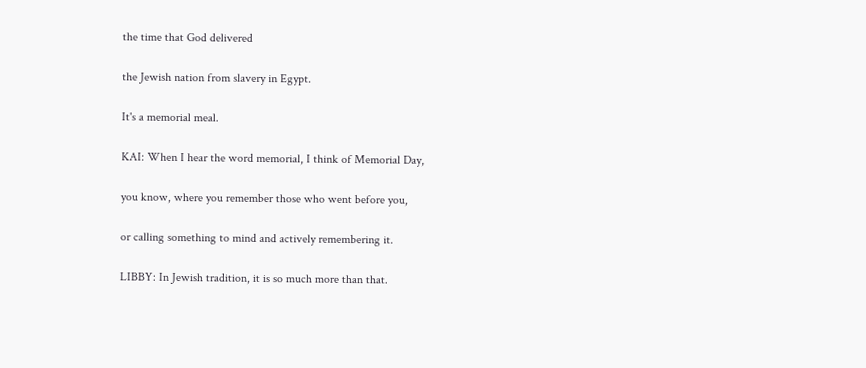the time that God delivered

the Jewish nation from slavery in Egypt.

It's a memorial meal.

KAI: When I hear the word memorial, I think of Memorial Day,

you know, where you remember those who went before you,

or calling something to mind and actively remembering it.

LIBBY: In Jewish tradition, it is so much more than that.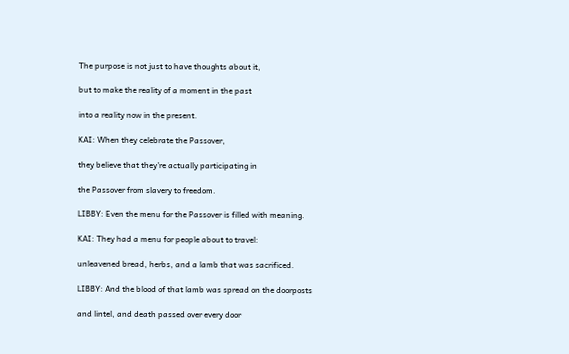The purpose is not just to have thoughts about it,

but to make the reality of a moment in the past

into a reality now in the present.

KAI: When they celebrate the Passover,

they believe that they're actually participating in

the Passover from slavery to freedom.

LIBBY: Even the menu for the Passover is filled with meaning.

KAI: They had a menu for people about to travel:

unleavened bread, herbs, and a lamb that was sacrificed.

LIBBY: And the blood of that lamb was spread on the doorposts

and lintel, and death passed over every door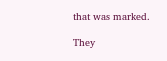that was marked.

They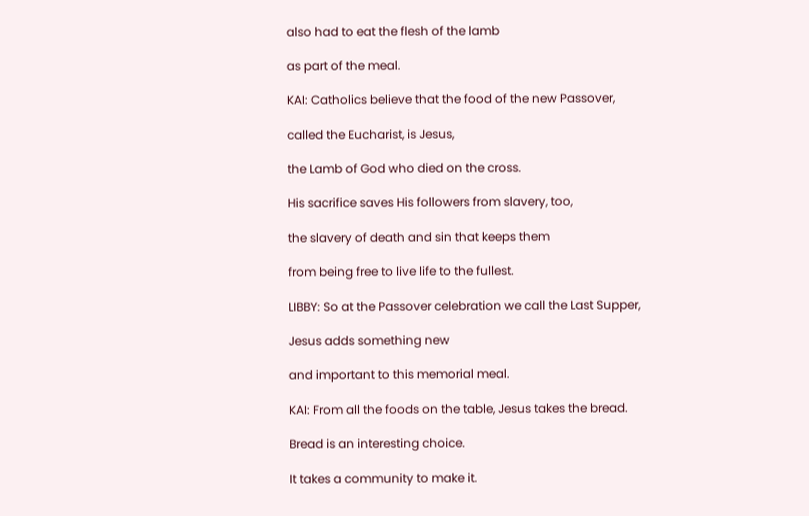also had to eat the flesh of the lamb

as part of the meal.

KAI: Catholics believe that the food of the new Passover,

called the Eucharist, is Jesus,

the Lamb of God who died on the cross.

His sacrifice saves His followers from slavery, too,

the slavery of death and sin that keeps them

from being free to live life to the fullest.

LIBBY: So at the Passover celebration we call the Last Supper,

Jesus adds something new

and important to this memorial meal.

KAI: From all the foods on the table, Jesus takes the bread.

Bread is an interesting choice.

It takes a community to make it.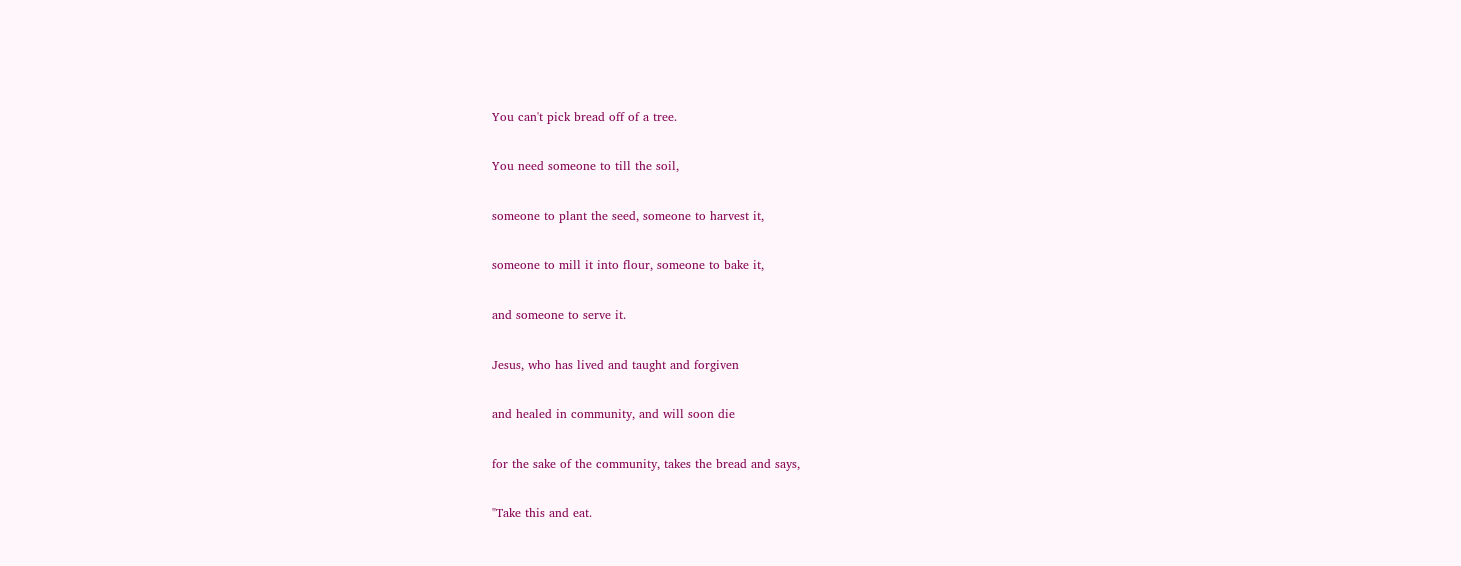You can't pick bread off of a tree.

You need someone to till the soil,

someone to plant the seed, someone to harvest it,

someone to mill it into flour, someone to bake it,

and someone to serve it.

Jesus, who has lived and taught and forgiven

and healed in community, and will soon die

for the sake of the community, takes the bread and says,

"Take this and eat.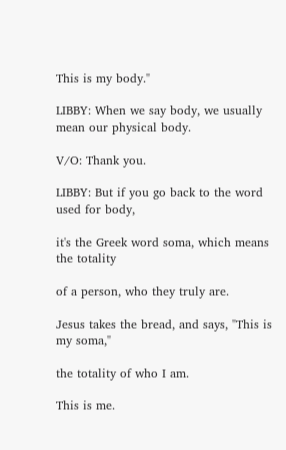This is my body."

LIBBY: When we say body, we usually mean our physical body.

V/O: Thank you.

LIBBY: But if you go back to the word used for body,

it's the Greek word soma, which means the totality

of a person, who they truly are.

Jesus takes the bread, and says, "This is my soma,"

the totality of who I am.

This is me.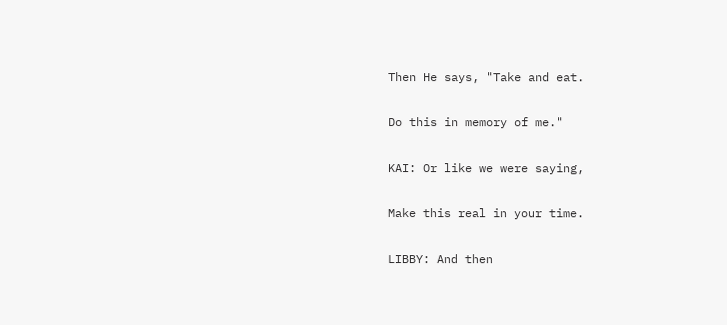Then He says, "Take and eat.

Do this in memory of me."

KAI: Or like we were saying,

Make this real in your time.

LIBBY: And then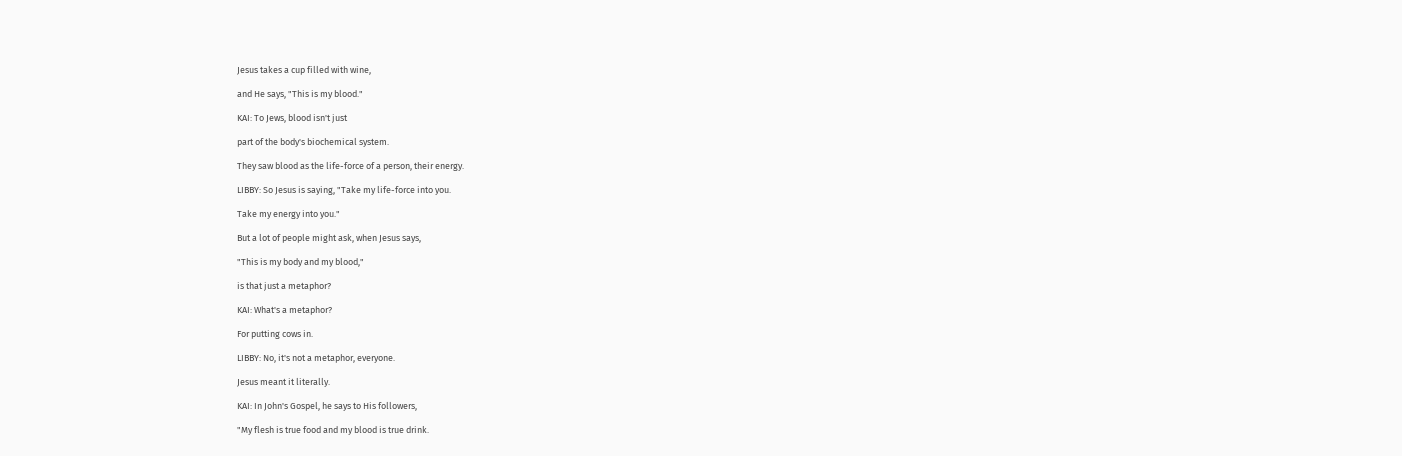Jesus takes a cup filled with wine,

and He says, "This is my blood."

KAI: To Jews, blood isn't just

part of the body's biochemical system.

They saw blood as the life-force of a person, their energy.

LIBBY: So Jesus is saying, "Take my life-force into you.

Take my energy into you."

But a lot of people might ask, when Jesus says,

"This is my body and my blood,"

is that just a metaphor?

KAI: What's a metaphor?

For putting cows in.

LIBBY: No, it's not a metaphor, everyone.

Jesus meant it literally.

KAI: In John's Gospel, he says to His followers,

"My flesh is true food and my blood is true drink.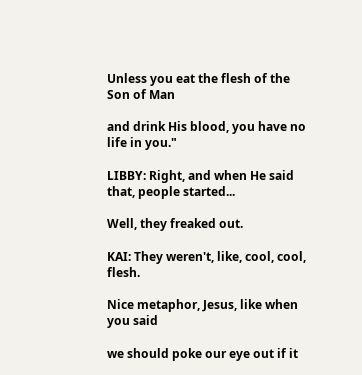Unless you eat the flesh of the Son of Man

and drink His blood, you have no life in you."

LIBBY: Right, and when He said that, people started...

Well, they freaked out.

KAI: They weren't, like, cool, cool, flesh.

Nice metaphor, Jesus, like when you said

we should poke our eye out if it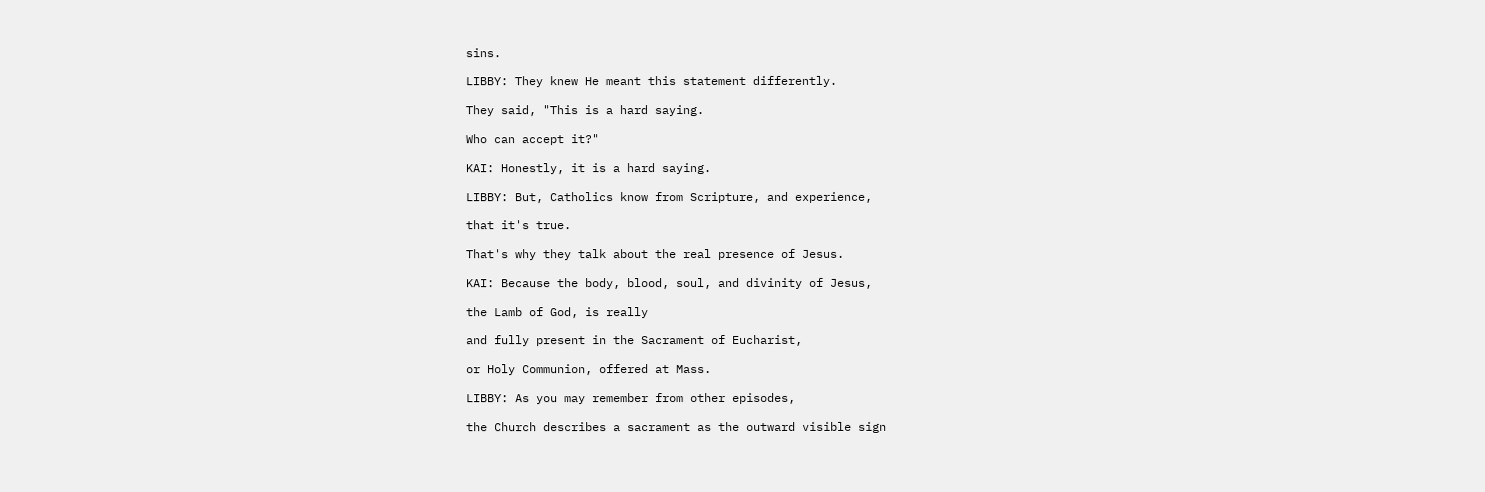sins.

LIBBY: They knew He meant this statement differently.

They said, "This is a hard saying.

Who can accept it?"

KAI: Honestly, it is a hard saying.

LIBBY: But, Catholics know from Scripture, and experience,

that it's true.

That's why they talk about the real presence of Jesus.

KAI: Because the body, blood, soul, and divinity of Jesus,

the Lamb of God, is really

and fully present in the Sacrament of Eucharist,

or Holy Communion, offered at Mass.

LIBBY: As you may remember from other episodes,

the Church describes a sacrament as the outward visible sign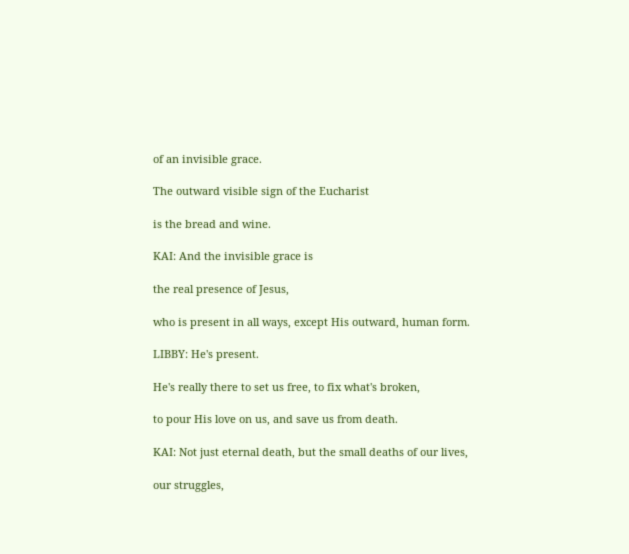of an invisible grace.

The outward visible sign of the Eucharist

is the bread and wine.

KAI: And the invisible grace is

the real presence of Jesus,

who is present in all ways, except His outward, human form.

LIBBY: He's present.

He's really there to set us free, to fix what's broken,

to pour His love on us, and save us from death.

KAI: Not just eternal death, but the small deaths of our lives,

our struggles,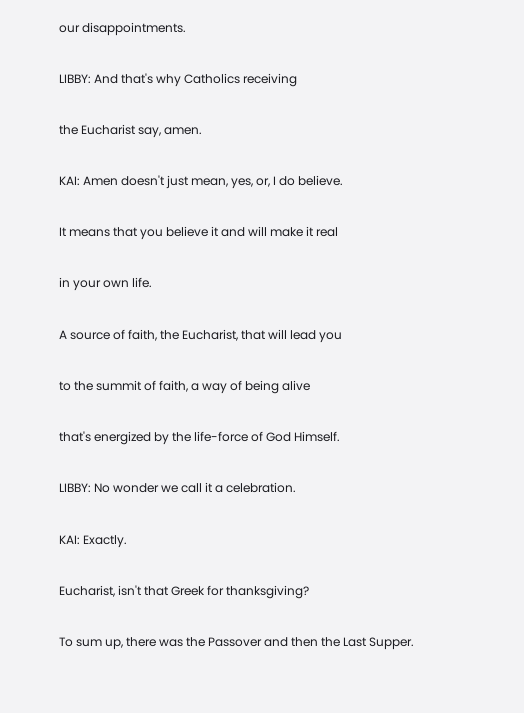our disappointments.

LIBBY: And that's why Catholics receiving

the Eucharist say, amen.

KAI: Amen doesn't just mean, yes, or, I do believe.

It means that you believe it and will make it real

in your own life.

A source of faith, the Eucharist, that will lead you

to the summit of faith, a way of being alive

that's energized by the life-force of God Himself.

LIBBY: No wonder we call it a celebration.

KAI: Exactly.

Eucharist, isn't that Greek for thanksgiving?

To sum up, there was the Passover and then the Last Supper.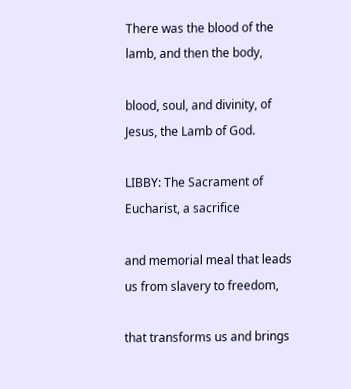There was the blood of the lamb, and then the body,

blood, soul, and divinity, of Jesus, the Lamb of God.

LIBBY: The Sacrament of Eucharist, a sacrifice

and memorial meal that leads us from slavery to freedom,

that transforms us and brings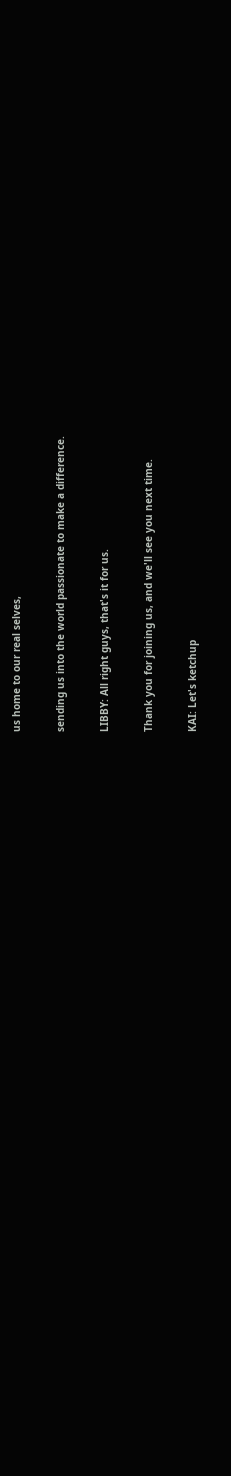us home to our real selves,

sending us into the world passionate to make a difference.

LIBBY: All right guys, that's it for us.

Thank you for joining us, and we'll see you next time.

KAI: Let's ketchup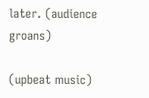later. (audience groans)

(upbeat music)